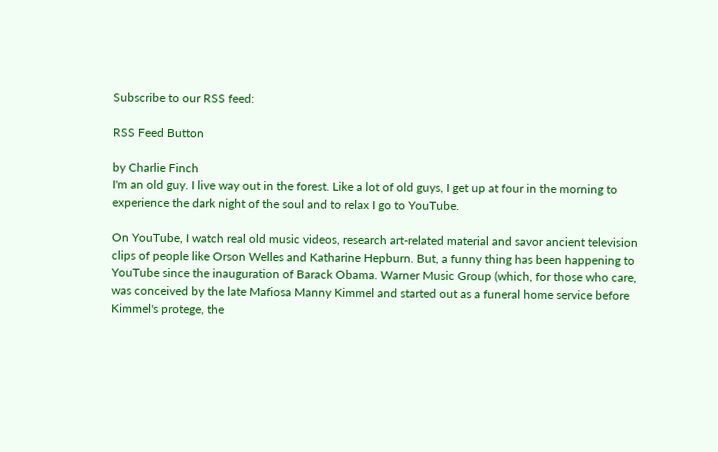Subscribe to our RSS feed:

RSS Feed Button

by Charlie Finch
I'm an old guy. I live way out in the forest. Like a lot of old guys, I get up at four in the morning to experience the dark night of the soul and to relax I go to YouTube.

On YouTube, I watch real old music videos, research art-related material and savor ancient television clips of people like Orson Welles and Katharine Hepburn. But, a funny thing has been happening to YouTube since the inauguration of Barack Obama. Warner Music Group (which, for those who care, was conceived by the late Mafiosa Manny Kimmel and started out as a funeral home service before Kimmel's protege, the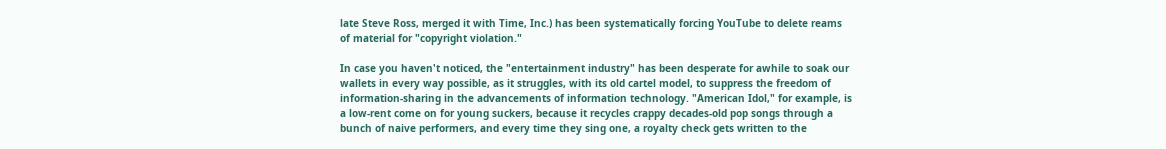late Steve Ross, merged it with Time, Inc.) has been systematically forcing YouTube to delete reams of material for "copyright violation."

In case you haven't noticed, the "entertainment industry" has been desperate for awhile to soak our wallets in every way possible, as it struggles, with its old cartel model, to suppress the freedom of information-sharing in the advancements of information technology. "American Idol," for example, is a low-rent come on for young suckers, because it recycles crappy decades-old pop songs through a bunch of naive performers, and every time they sing one, a royalty check gets written to the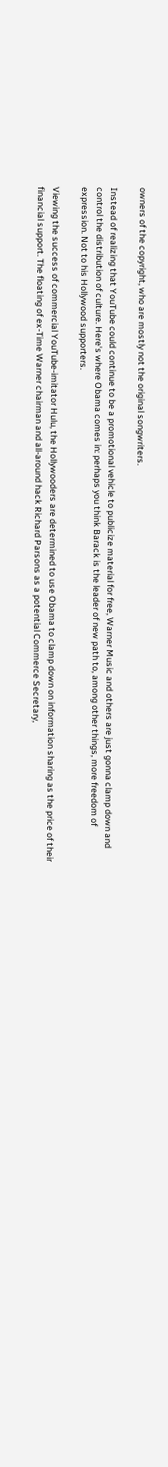owners of the copyright, who are mostly not the original songwriters.

Instead of realizing that YouTube could continue to be a promotional vehicle to publicize material for free, Warner Music and others are just gonna clamp down and control the distribution of culture. Here's where Obama comes in: perhaps you think Barack is the leader of new path to, among other things, more freedom of expression. Not to his Hollywood supporters.

Viewing the success of commercial YouTube-imitator Hulu, the Hollywooders are determined to use Obama to clamp down on information sharing as the price of their financial support. The floating of ex-Time Warner chairman and all-around hack Richard Parsons as a potential Commerce Secretary,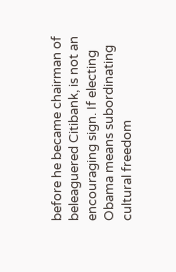before he became chairman of beleaguered Citibank, is not an encouraging sign. If electing Obama means subordinating cultural freedom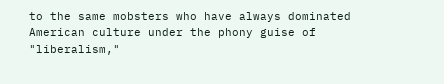to the same mobsters who have always dominated American culture under the phony guise of "liberalism,"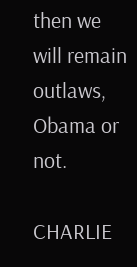then we will remain outlaws, Obama or not.

CHARLIE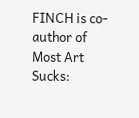FINCH is co-author of Most Art Sucks: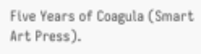Five Years of Coagula (Smart Art Press).